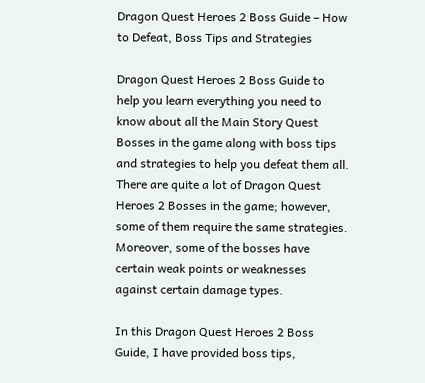Dragon Quest Heroes 2 Boss Guide – How to Defeat, Boss Tips and Strategies

Dragon Quest Heroes 2 Boss Guide to help you learn everything you need to know about all the Main Story Quest Bosses in the game along with boss tips and strategies to help you defeat them all. There are quite a lot of Dragon Quest Heroes 2 Bosses in the game; however, some of them require the same strategies. Moreover, some of the bosses have certain weak points or weaknesses against certain damage types.

In this Dragon Quest Heroes 2 Boss Guide, I have provided boss tips,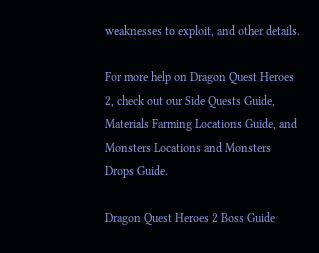weaknesses to exploit, and other details.

For more help on Dragon Quest Heroes 2, check out our Side Quests Guide, Materials Farming Locations Guide, and Monsters Locations and Monsters Drops Guide.

Dragon Quest Heroes 2 Boss Guide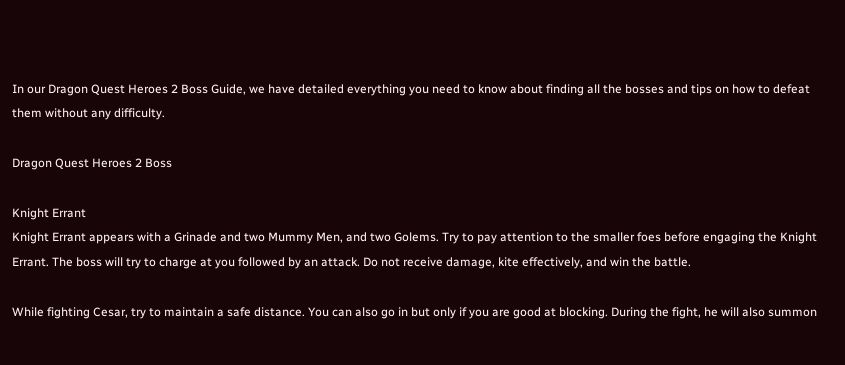In our Dragon Quest Heroes 2 Boss Guide, we have detailed everything you need to know about finding all the bosses and tips on how to defeat them without any difficulty.

Dragon Quest Heroes 2 Boss

Knight Errant
Knight Errant appears with a Grinade and two Mummy Men, and two Golems. Try to pay attention to the smaller foes before engaging the Knight Errant. The boss will try to charge at you followed by an attack. Do not receive damage, kite effectively, and win the battle.

While fighting Cesar, try to maintain a safe distance. You can also go in but only if you are good at blocking. During the fight, he will also summon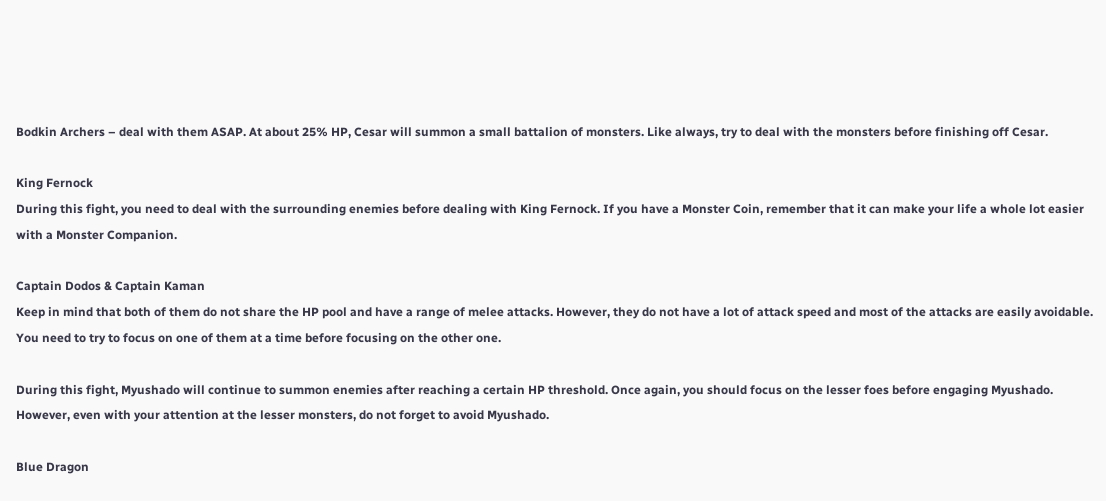Bodkin Archers – deal with them ASAP. At about 25% HP, Cesar will summon a small battalion of monsters. Like always, try to deal with the monsters before finishing off Cesar.

King Fernock
During this fight, you need to deal with the surrounding enemies before dealing with King Fernock. If you have a Monster Coin, remember that it can make your life a whole lot easier with a Monster Companion.

Captain Dodos & Captain Kaman
Keep in mind that both of them do not share the HP pool and have a range of melee attacks. However, they do not have a lot of attack speed and most of the attacks are easily avoidable. You need to try to focus on one of them at a time before focusing on the other one.

During this fight, Myushado will continue to summon enemies after reaching a certain HP threshold. Once again, you should focus on the lesser foes before engaging Myushado. However, even with your attention at the lesser monsters, do not forget to avoid Myushado.

Blue Dragon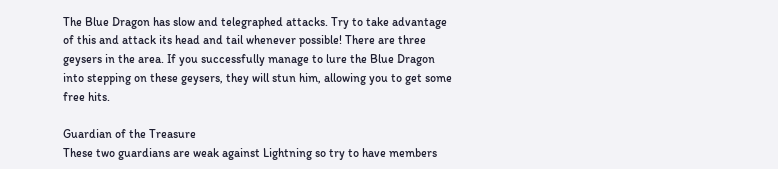The Blue Dragon has slow and telegraphed attacks. Try to take advantage of this and attack its head and tail whenever possible! There are three geysers in the area. If you successfully manage to lure the Blue Dragon into stepping on these geysers, they will stun him, allowing you to get some free hits.

Guardian of the Treasure
These two guardians are weak against Lightning so try to have members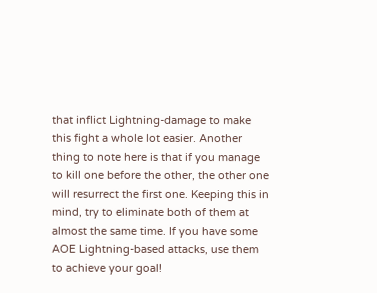that inflict Lightning-damage to make this fight a whole lot easier. Another thing to note here is that if you manage to kill one before the other, the other one will resurrect the first one. Keeping this in mind, try to eliminate both of them at almost the same time. If you have some AOE Lightning-based attacks, use them to achieve your goal!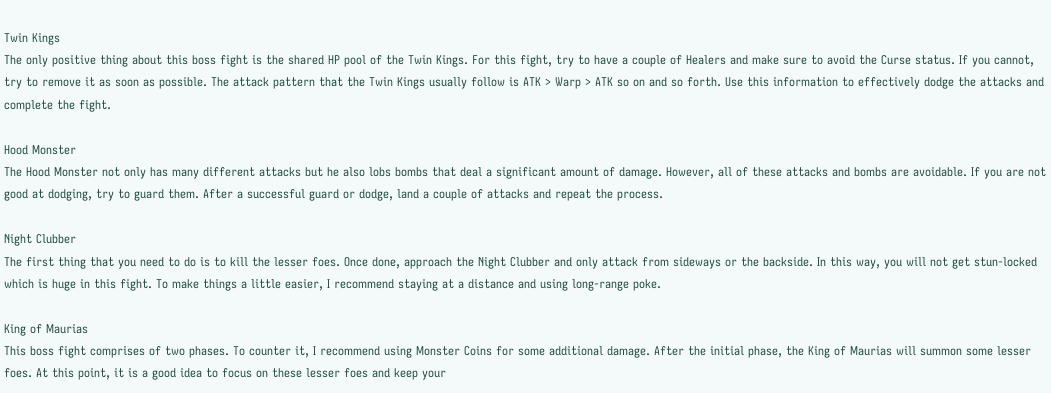Twin Kings
The only positive thing about this boss fight is the shared HP pool of the Twin Kings. For this fight, try to have a couple of Healers and make sure to avoid the Curse status. If you cannot, try to remove it as soon as possible. The attack pattern that the Twin Kings usually follow is ATK > Warp > ATK so on and so forth. Use this information to effectively dodge the attacks and complete the fight.

Hood Monster
The Hood Monster not only has many different attacks but he also lobs bombs that deal a significant amount of damage. However, all of these attacks and bombs are avoidable. If you are not good at dodging, try to guard them. After a successful guard or dodge, land a couple of attacks and repeat the process.

Night Clubber
The first thing that you need to do is to kill the lesser foes. Once done, approach the Night Clubber and only attack from sideways or the backside. In this way, you will not get stun-locked which is huge in this fight. To make things a little easier, I recommend staying at a distance and using long-range poke.

King of Maurias
This boss fight comprises of two phases. To counter it, I recommend using Monster Coins for some additional damage. After the initial phase, the King of Maurias will summon some lesser foes. At this point, it is a good idea to focus on these lesser foes and keep your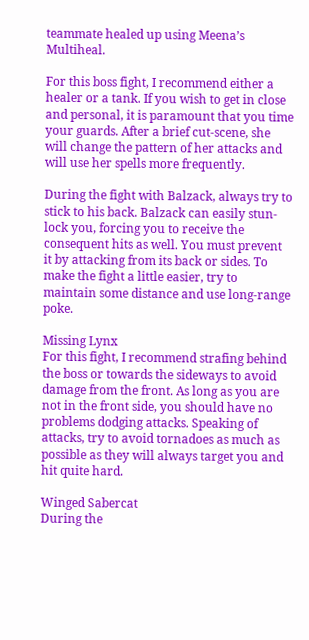teammate healed up using Meena’s Multiheal.

For this boss fight, I recommend either a healer or a tank. If you wish to get in close and personal, it is paramount that you time your guards. After a brief cut-scene, she will change the pattern of her attacks and will use her spells more frequently.

During the fight with Balzack, always try to stick to his back. Balzack can easily stun-lock you, forcing you to receive the consequent hits as well. You must prevent it by attacking from its back or sides. To make the fight a little easier, try to maintain some distance and use long-range poke.

Missing Lynx
For this fight, I recommend strafing behind the boss or towards the sideways to avoid damage from the front. As long as you are not in the front side, you should have no problems dodging attacks. Speaking of attacks, try to avoid tornadoes as much as possible as they will always target you and hit quite hard.

Winged Sabercat
During the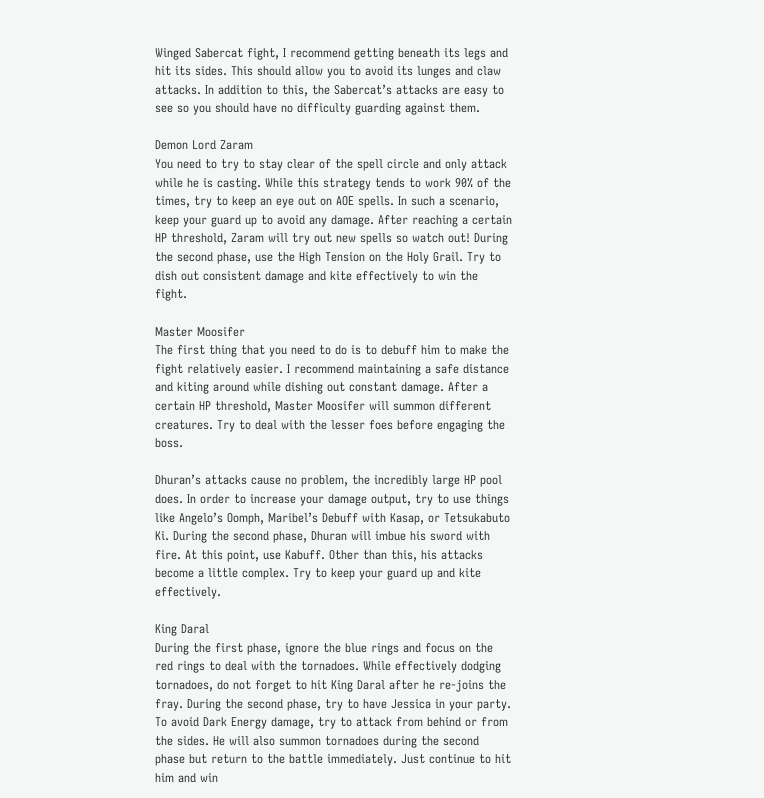Winged Sabercat fight, I recommend getting beneath its legs and hit its sides. This should allow you to avoid its lunges and claw attacks. In addition to this, the Sabercat’s attacks are easy to see so you should have no difficulty guarding against them.

Demon Lord Zaram
You need to try to stay clear of the spell circle and only attack while he is casting. While this strategy tends to work 90% of the times, try to keep an eye out on AOE spells. In such a scenario, keep your guard up to avoid any damage. After reaching a certain HP threshold, Zaram will try out new spells so watch out! During the second phase, use the High Tension on the Holy Grail. Try to dish out consistent damage and kite effectively to win the fight.

Master Moosifer
The first thing that you need to do is to debuff him to make the fight relatively easier. I recommend maintaining a safe distance and kiting around while dishing out constant damage. After a certain HP threshold, Master Moosifer will summon different creatures. Try to deal with the lesser foes before engaging the boss.

Dhuran’s attacks cause no problem, the incredibly large HP pool does. In order to increase your damage output, try to use things like Angelo’s Oomph, Maribel’s Debuff with Kasap, or Tetsukabuto Ki. During the second phase, Dhuran will imbue his sword with fire. At this point, use Kabuff. Other than this, his attacks become a little complex. Try to keep your guard up and kite effectively.

King Daral
During the first phase, ignore the blue rings and focus on the red rings to deal with the tornadoes. While effectively dodging tornadoes, do not forget to hit King Daral after he re-joins the fray. During the second phase, try to have Jessica in your party. To avoid Dark Energy damage, try to attack from behind or from the sides. He will also summon tornadoes during the second phase but return to the battle immediately. Just continue to hit him and win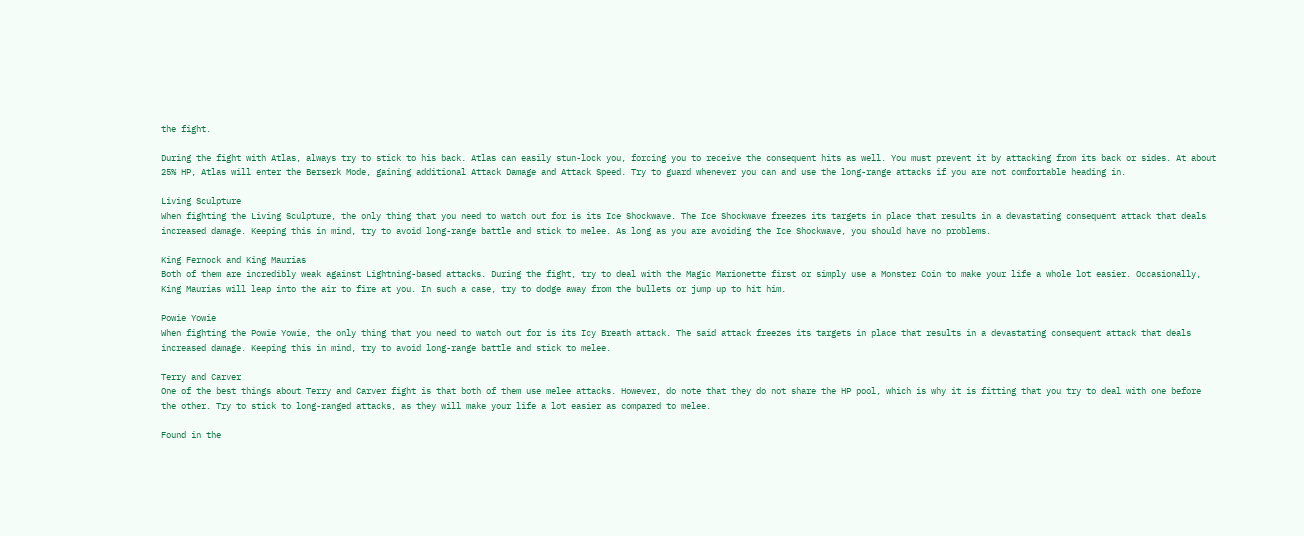the fight.

During the fight with Atlas, always try to stick to his back. Atlas can easily stun-lock you, forcing you to receive the consequent hits as well. You must prevent it by attacking from its back or sides. At about 25% HP, Atlas will enter the Berserk Mode, gaining additional Attack Damage and Attack Speed. Try to guard whenever you can and use the long-range attacks if you are not comfortable heading in.

Living Sculpture
When fighting the Living Sculpture, the only thing that you need to watch out for is its Ice Shockwave. The Ice Shockwave freezes its targets in place that results in a devastating consequent attack that deals increased damage. Keeping this in mind, try to avoid long-range battle and stick to melee. As long as you are avoiding the Ice Shockwave, you should have no problems.

King Fernock and King Maurias
Both of them are incredibly weak against Lightning-based attacks. During the fight, try to deal with the Magic Marionette first or simply use a Monster Coin to make your life a whole lot easier. Occasionally, King Maurias will leap into the air to fire at you. In such a case, try to dodge away from the bullets or jump up to hit him.

Powie Yowie
When fighting the Powie Yowie, the only thing that you need to watch out for is its Icy Breath attack. The said attack freezes its targets in place that results in a devastating consequent attack that deals increased damage. Keeping this in mind, try to avoid long-range battle and stick to melee.

Terry and Carver
One of the best things about Terry and Carver fight is that both of them use melee attacks. However, do note that they do not share the HP pool, which is why it is fitting that you try to deal with one before the other. Try to stick to long-ranged attacks, as they will make your life a lot easier as compared to melee.

Found in the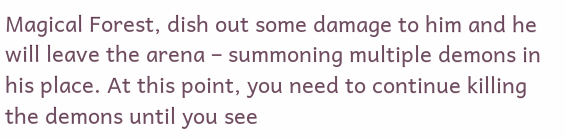Magical Forest, dish out some damage to him and he will leave the arena – summoning multiple demons in his place. At this point, you need to continue killing the demons until you see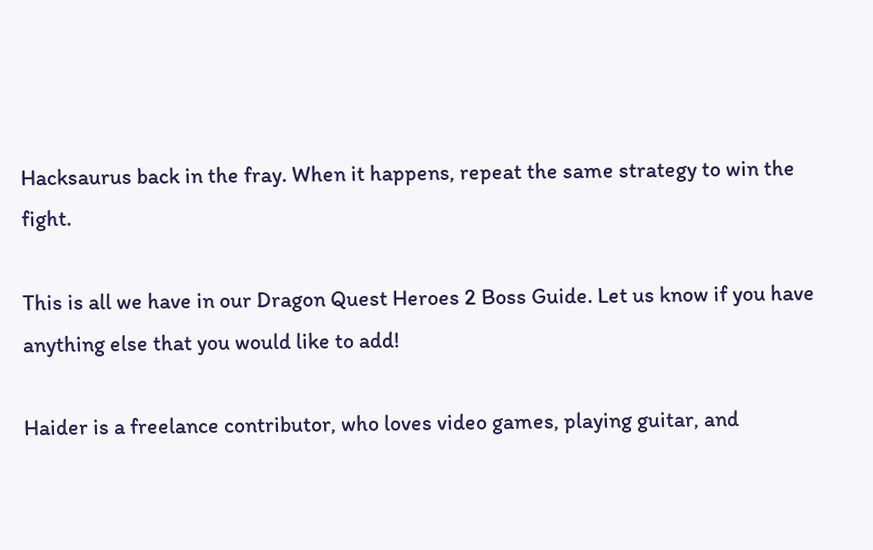Hacksaurus back in the fray. When it happens, repeat the same strategy to win the fight.

This is all we have in our Dragon Quest Heroes 2 Boss Guide. Let us know if you have anything else that you would like to add!

Haider is a freelance contributor, who loves video games, playing guitar, and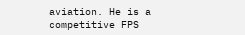aviation. He is a competitive FPS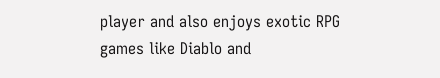player and also enjoys exotic RPG games like Diablo and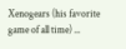Xenogears (his favorite game of all time) ...